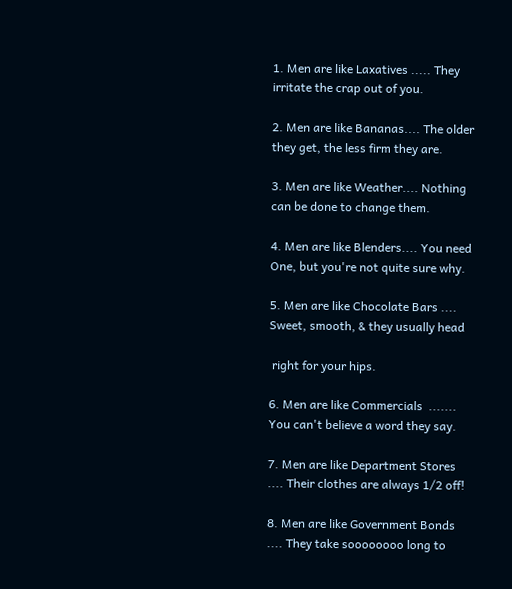1. Men are like Laxatives ..... They irritate the crap out of you.

2. Men are like Bananas.... The older they get, the less firm they are.

3. Men are like Weather.... Nothing can be done to change them.

4. Men are like Blenders.... You need One, but you're not quite sure why.

5. Men are like Chocolate Bars .... Sweet, smooth, & they usually head

 right for your hips.

6. Men are like Commercials  ....... You can't believe a word they say.

7. Men are like Department Stores .... Their clothes are always 1/2 off!

8. Men are like Government Bonds  .... They take soooooooo long to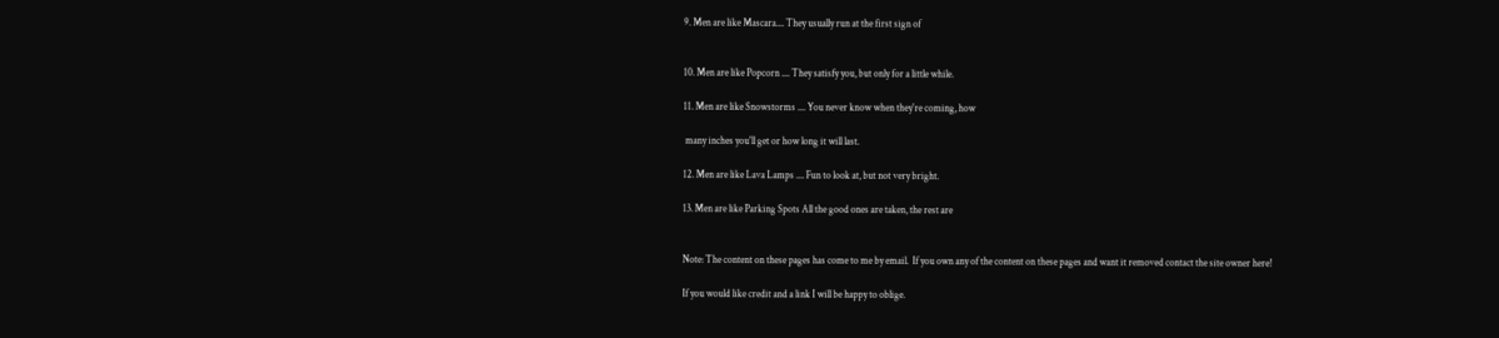9. Men are like Mascara.... They usually run at the first sign of


10. Men are like Popcorn .... They satisfy you, but only for a little while.

11. Men are like Snowstorms .... You never know when they're coming, how

 many inches you'll get or how long it will last.

12. Men are like Lava Lamps .... Fun to look at, but not very bright.

13. Men are like Parking Spots All the good ones are taken, the rest are


Note: The content on these pages has come to me by email.  If you own any of the content on these pages and want it removed contact the site owner here!

If you would like credit and a link I will be happy to oblige.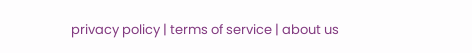privacy policy | terms of service | about us